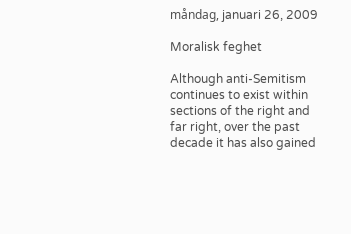måndag, januari 26, 2009

Moralisk feghet

Although anti-Semitism continues to exist within sections of the right and far right, over the past decade it has also gained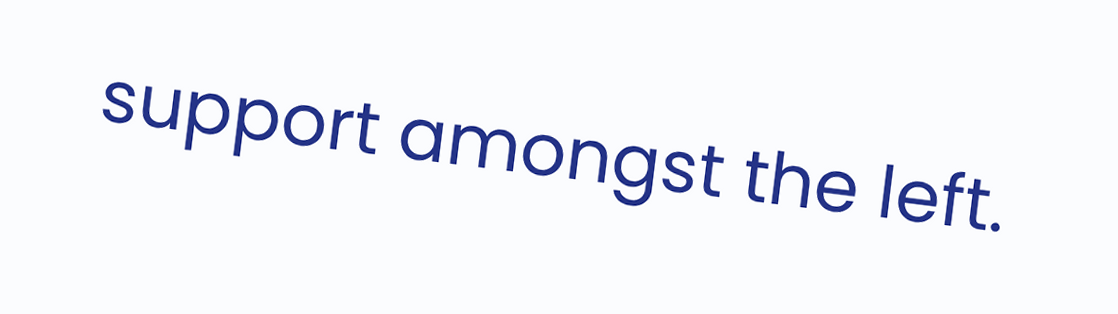support amongst the left.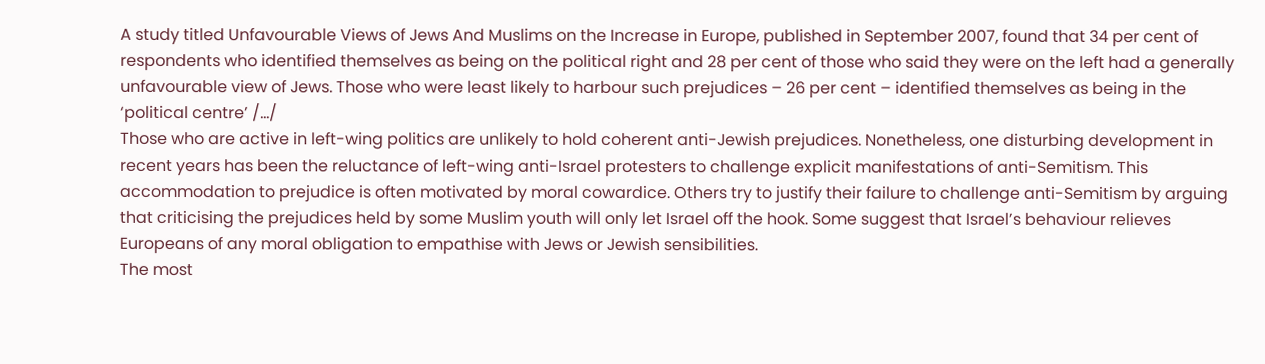A study titled Unfavourable Views of Jews And Muslims on the Increase in Europe, published in September 2007, found that 34 per cent of respondents who identified themselves as being on the political right and 28 per cent of those who said they were on the left had a generally unfavourable view of Jews. Those who were least likely to harbour such prejudices – 26 per cent – identified themselves as being in the ‘political centre’ /.../
Those who are active in left-wing politics are unlikely to hold coherent anti-Jewish prejudices. Nonetheless, one disturbing development in recent years has been the reluctance of left-wing anti-Israel protesters to challenge explicit manifestations of anti-Semitism. This accommodation to prejudice is often motivated by moral cowardice. Others try to justify their failure to challenge anti-Semitism by arguing that criticising the prejudices held by some Muslim youth will only let Israel off the hook. Some suggest that Israel’s behaviour relieves Europeans of any moral obligation to empathise with Jews or Jewish sensibilities.
The most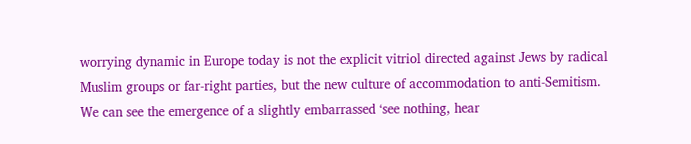worrying dynamic in Europe today is not the explicit vitriol directed against Jews by radical Muslim groups or far-right parties, but the new culture of accommodation to anti-Semitism. We can see the emergence of a slightly embarrassed ‘see nothing, hear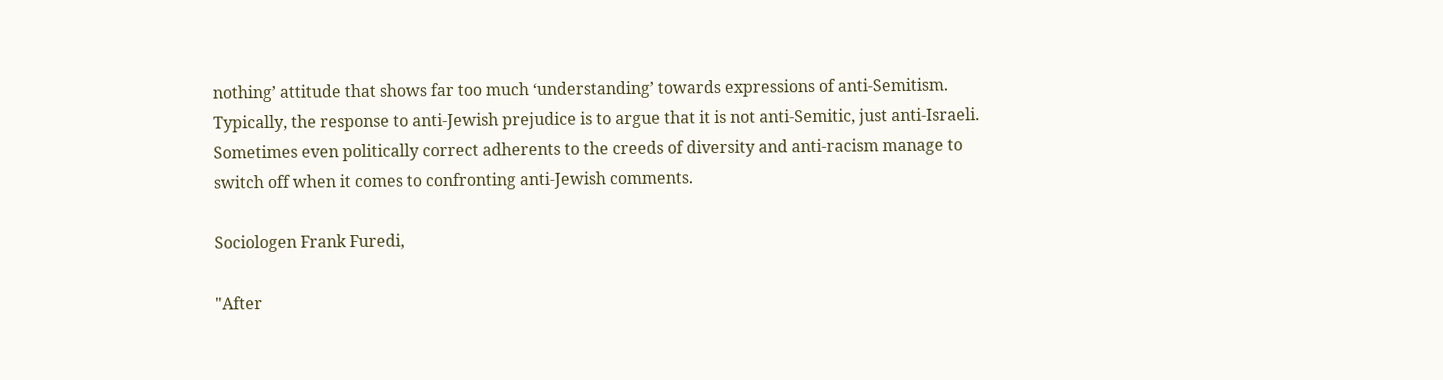nothing’ attitude that shows far too much ‘understanding’ towards expressions of anti-Semitism. Typically, the response to anti-Jewish prejudice is to argue that it is not anti-Semitic, just anti-Israeli. Sometimes even politically correct adherents to the creeds of diversity and anti-racism manage to switch off when it comes to confronting anti-Jewish comments.

Sociologen Frank Furedi,

"After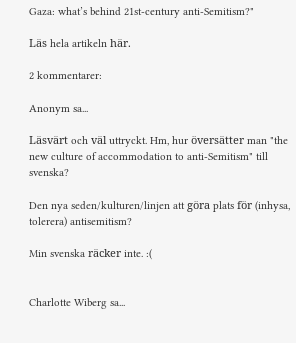Gaza: what’s behind 21st-century anti-Semitism?"

Läs hela artikeln här.

2 kommentarer:

Anonym sa...

Läsvärt och väl uttryckt. Hm, hur översätter man "the new culture of accommodation to anti-Semitism" till svenska?

Den nya seden/kulturen/linjen att göra plats för (inhysa, tolerera) antisemitism?

Min svenska räcker inte. :(


Charlotte Wiberg sa...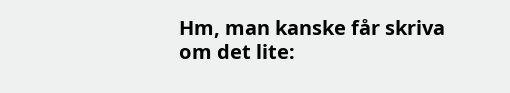Hm, man kanske får skriva om det lite: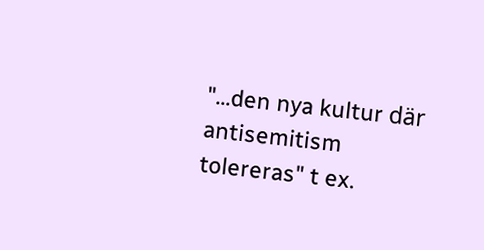"...den nya kultur där antisemitism tolereras" t ex.